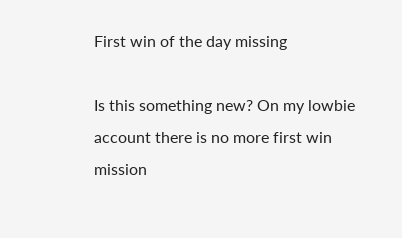First win of the day missing

Is this something new? On my lowbie account there is no more first win mission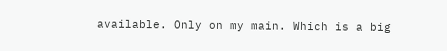available. Only on my main. Which is a big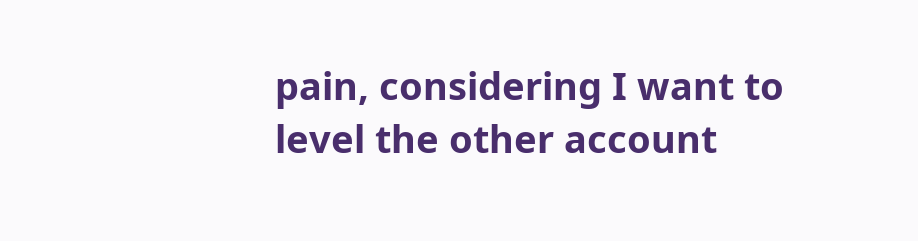pain, considering I want to level the other account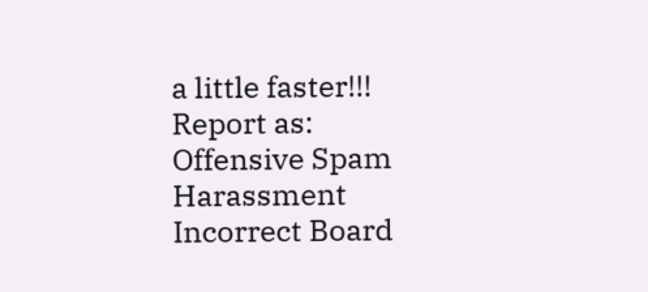a little faster!!!
Report as:
Offensive Spam Harassment Incorrect Board